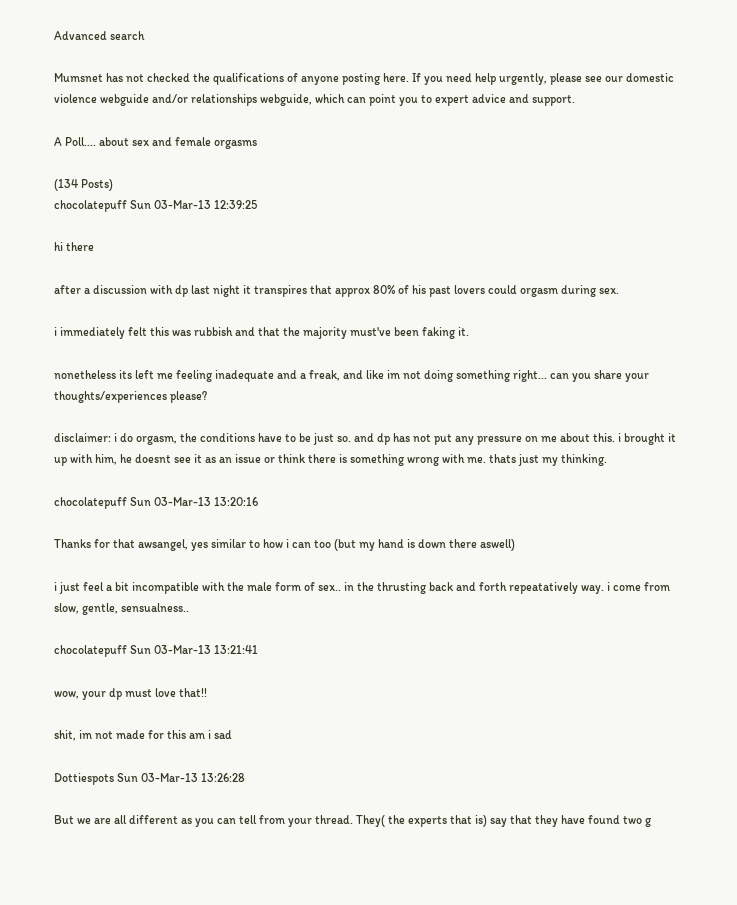Advanced search

Mumsnet has not checked the qualifications of anyone posting here. If you need help urgently, please see our domestic violence webguide and/or relationships webguide, which can point you to expert advice and support.

A Poll.... about sex and female orgasms

(134 Posts)
chocolatepuff Sun 03-Mar-13 12:39:25

hi there

after a discussion with dp last night it transpires that approx 80% of his past lovers could orgasm during sex.

i immediately felt this was rubbish and that the majority must've been faking it.

nonetheless its left me feeling inadequate and a freak, and like im not doing something right... can you share your thoughts/experiences please?

disclaimer: i do orgasm, the conditions have to be just so. and dp has not put any pressure on me about this. i brought it up with him, he doesnt see it as an issue or think there is something wrong with me. thats just my thinking.

chocolatepuff Sun 03-Mar-13 13:20:16

Thanks for that awsangel, yes similar to how i can too (but my hand is down there aswell)

i just feel a bit incompatible with the male form of sex.. in the thrusting back and forth repeatatively way. i come from slow, gentle, sensualness..

chocolatepuff Sun 03-Mar-13 13:21:41

wow, your dp must love that!!

shit, im not made for this am i sad

Dottiespots Sun 03-Mar-13 13:26:28

But we are all different as you can tell from your thread. They( the experts that is) say that they have found two g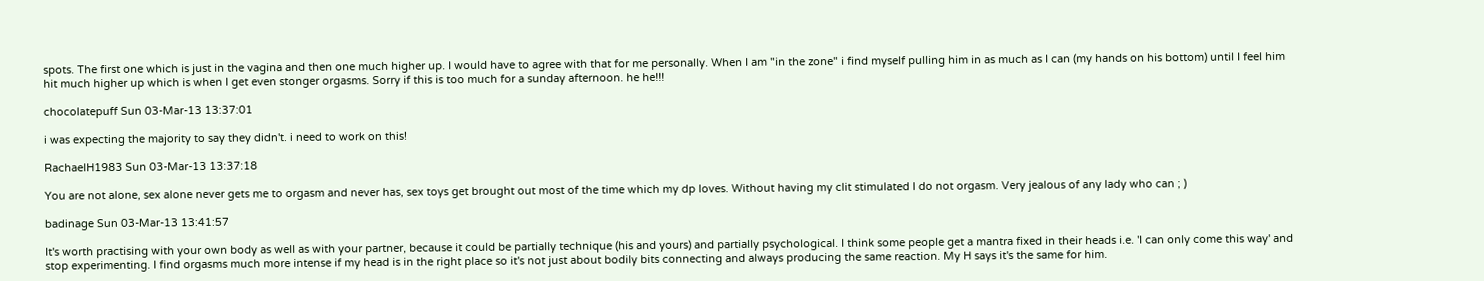spots. The first one which is just in the vagina and then one much higher up. I would have to agree with that for me personally. When I am "in the zone" i find myself pulling him in as much as I can (my hands on his bottom) until I feel him hit much higher up which is when I get even stonger orgasms. Sorry if this is too much for a sunday afternoon. he he!!!

chocolatepuff Sun 03-Mar-13 13:37:01

i was expecting the majority to say they didn't. i need to work on this!

RachaelH1983 Sun 03-Mar-13 13:37:18

You are not alone, sex alone never gets me to orgasm and never has, sex toys get brought out most of the time which my dp loves. Without having my clit stimulated I do not orgasm. Very jealous of any lady who can ; )

badinage Sun 03-Mar-13 13:41:57

It's worth practising with your own body as well as with your partner, because it could be partially technique (his and yours) and partially psychological. I think some people get a mantra fixed in their heads i.e. 'I can only come this way' and stop experimenting. I find orgasms much more intense if my head is in the right place so it's not just about bodily bits connecting and always producing the same reaction. My H says it's the same for him.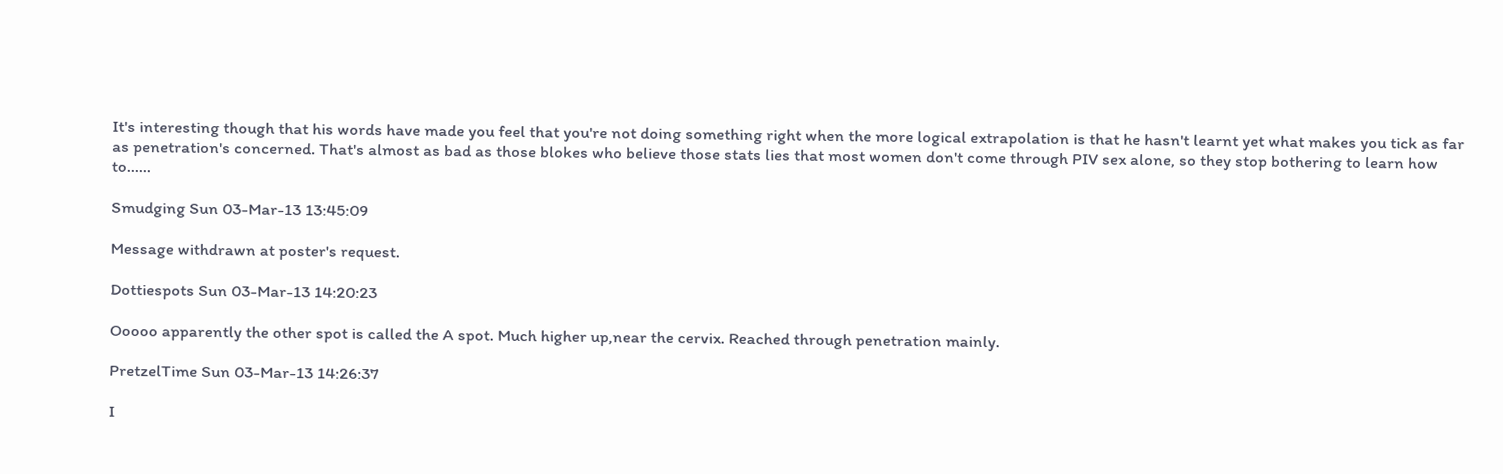It's interesting though that his words have made you feel that you're not doing something right when the more logical extrapolation is that he hasn't learnt yet what makes you tick as far as penetration's concerned. That's almost as bad as those blokes who believe those stats lies that most women don't come through PIV sex alone, so they stop bothering to learn how to......

Smudging Sun 03-Mar-13 13:45:09

Message withdrawn at poster's request.

Dottiespots Sun 03-Mar-13 14:20:23

Ooooo apparently the other spot is called the A spot. Much higher up,near the cervix. Reached through penetration mainly.

PretzelTime Sun 03-Mar-13 14:26:37

I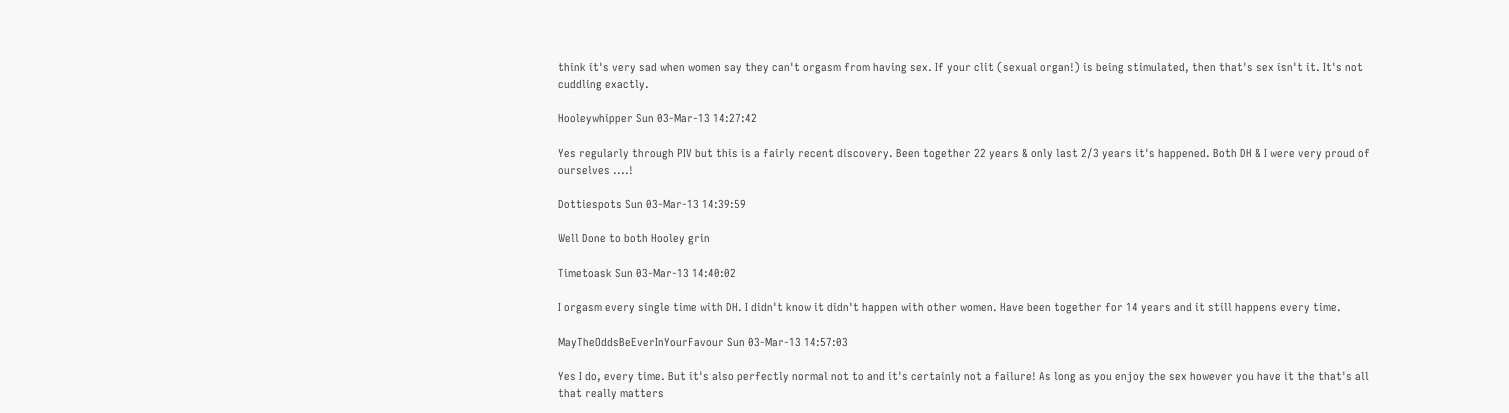think it's very sad when women say they can't orgasm from having sex. If your clit (sexual organ!) is being stimulated, then that's sex isn't it. It's not cuddling exactly.

Hooleywhipper Sun 03-Mar-13 14:27:42

Yes regularly through PIV but this is a fairly recent discovery. Been together 22 years & only last 2/3 years it's happened. Both DH & I were very proud of ourselves ....!

Dottiespots Sun 03-Mar-13 14:39:59

Well Done to both Hooley grin

Timetoask Sun 03-Mar-13 14:40:02

I orgasm every single time with DH. I didn't know it didn't happen with other women. Have been together for 14 years and it still happens every time.

MayTheOddsBeEverInYourFavour Sun 03-Mar-13 14:57:03

Yes I do, every time. But it's also perfectly normal not to and it's certainly not a failure! As long as you enjoy the sex however you have it the that's all that really matters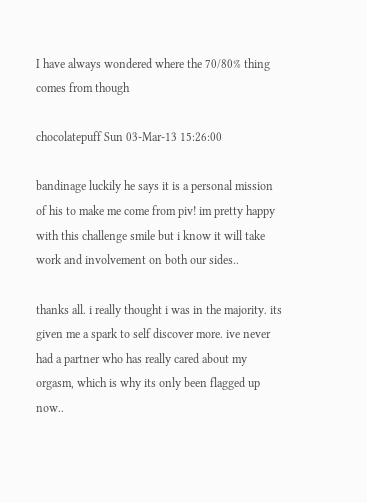I have always wondered where the 70/80% thing comes from though

chocolatepuff Sun 03-Mar-13 15:26:00

bandinage luckily he says it is a personal mission of his to make me come from piv! im pretty happy with this challenge smile but i know it will take work and involvement on both our sides..

thanks all. i really thought i was in the majority. its given me a spark to self discover more. ive never had a partner who has really cared about my orgasm, which is why its only been flagged up now..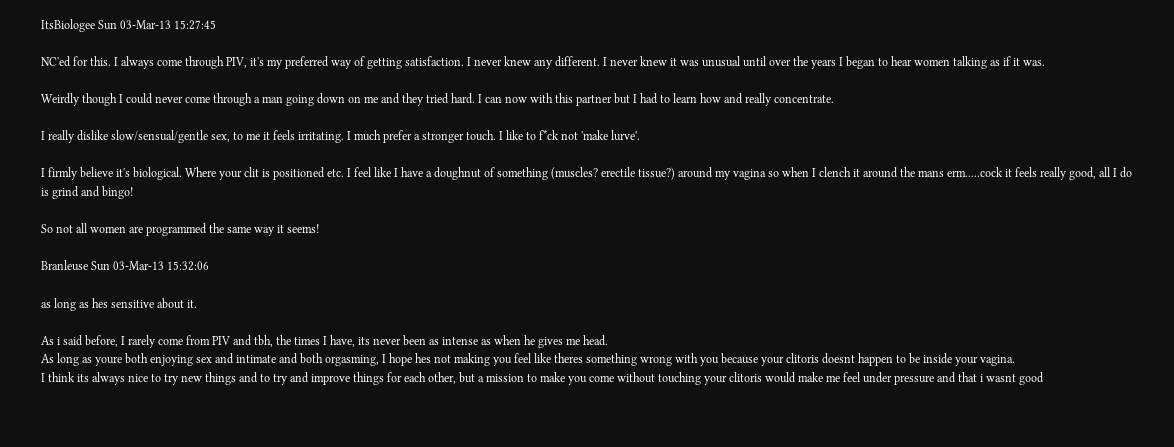ItsBiologee Sun 03-Mar-13 15:27:45

NC'ed for this. I always come through PIV, it's my preferred way of getting satisfaction. I never knew any different. I never knew it was unusual until over the years I began to hear women talking as if it was.

Weirdly though I could never come through a man going down on me and they tried hard. I can now with this partner but I had to learn how and really concentrate.

I really dislike slow/sensual/gentle sex, to me it feels irritating. I much prefer a stronger touch. I like to f*ck not 'make lurve'.

I firmly believe it's biological. Where your clit is positioned etc. I feel like I have a doughnut of something (muscles? erectile tissue?) around my vagina so when I clench it around the mans erm.....cock it feels really good, all I do is grind and bingo!

So not all women are programmed the same way it seems!

Branleuse Sun 03-Mar-13 15:32:06

as long as hes sensitive about it.

As i said before, I rarely come from PIV and tbh, the times I have, its never been as intense as when he gives me head.
As long as youre both enjoying sex and intimate and both orgasming, I hope hes not making you feel like theres something wrong with you because your clitoris doesnt happen to be inside your vagina.
I think its always nice to try new things and to try and improve things for each other, but a mission to make you come without touching your clitoris would make me feel under pressure and that i wasnt good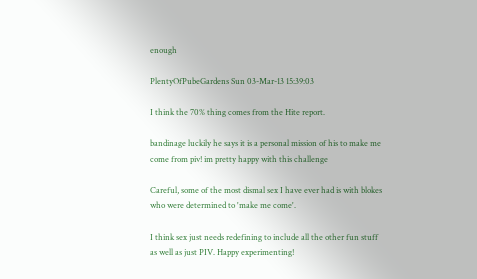enough

PlentyOfPubeGardens Sun 03-Mar-13 15:39:03

I think the 70% thing comes from the Hite report.

bandinage luckily he says it is a personal mission of his to make me come from piv! im pretty happy with this challenge

Careful, some of the most dismal sex I have ever had is with blokes who were determined to 'make me come'.

I think sex just needs redefining to include all the other fun stuff as well as just PIV. Happy experimenting!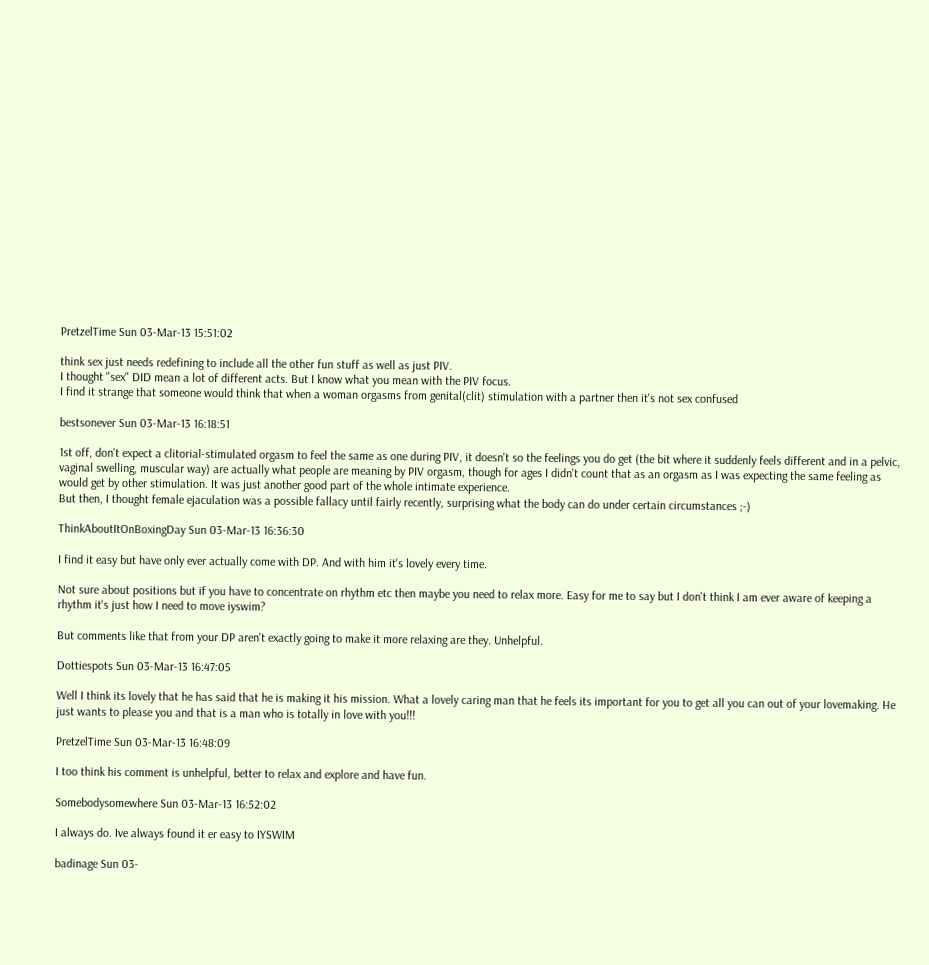PretzelTime Sun 03-Mar-13 15:51:02

think sex just needs redefining to include all the other fun stuff as well as just PIV.
I thought "sex" DID mean a lot of different acts. But I know what you mean with the PIV focus.
I find it strange that someone would think that when a woman orgasms from genital(clit) stimulation with a partner then it's not sex confused

bestsonever Sun 03-Mar-13 16:18:51

1st off, don't expect a clitorial-stimulated orgasm to feel the same as one during PIV, it doesn't so the feelings you do get (the bit where it suddenly feels different and in a pelvic, vaginal swelling, muscular way) are actually what people are meaning by PIV orgasm, though for ages I didn't count that as an orgasm as I was expecting the same feeling as would get by other stimulation. It was just another good part of the whole intimate experience.
But then, I thought female ejaculation was a possible fallacy until fairly recently, surprising what the body can do under certain circumstances ;-)

ThinkAboutItOnBoxingDay Sun 03-Mar-13 16:36:30

I find it easy but have only ever actually come with DP. And with him it's lovely every time.

Not sure about positions but if you have to concentrate on rhythm etc then maybe you need to relax more. Easy for me to say but I don't think I am ever aware of keeping a rhythm it's just how I need to move iyswim?

But comments like that from your DP aren't exactly going to make it more relaxing are they. Unhelpful.

Dottiespots Sun 03-Mar-13 16:47:05

Well I think its lovely that he has said that he is making it his mission. What a lovely caring man that he feels its important for you to get all you can out of your lovemaking. He just wants to please you and that is a man who is totally in love with you!!!

PretzelTime Sun 03-Mar-13 16:48:09

I too think his comment is unhelpful, better to relax and explore and have fun.

Somebodysomewhere Sun 03-Mar-13 16:52:02

I always do. Ive always found it er easy to IYSWIM

badinage Sun 03-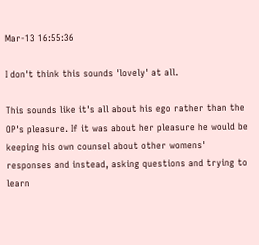Mar-13 16:55:36

I don't think this sounds 'lovely' at all.

This sounds like it's all about his ego rather than the OP's pleasure. If it was about her pleasure he would be keeping his own counsel about other womens' responses and instead, asking questions and trying to learn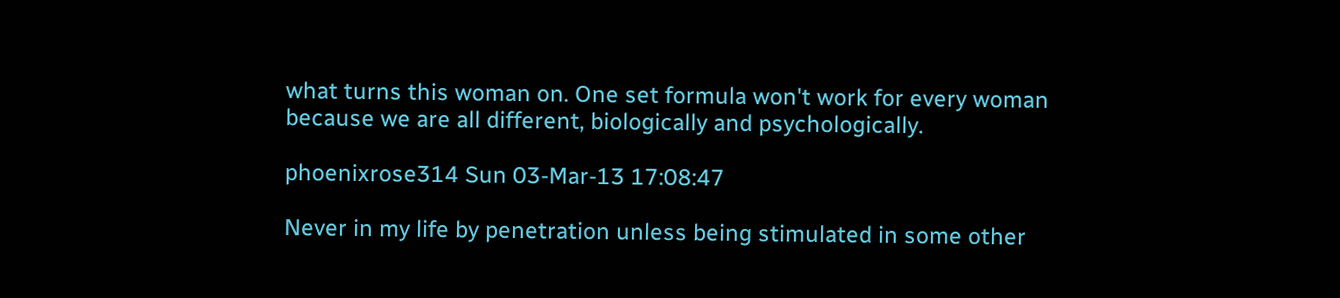what turns this woman on. One set formula won't work for every woman because we are all different, biologically and psychologically.

phoenixrose314 Sun 03-Mar-13 17:08:47

Never in my life by penetration unless being stimulated in some other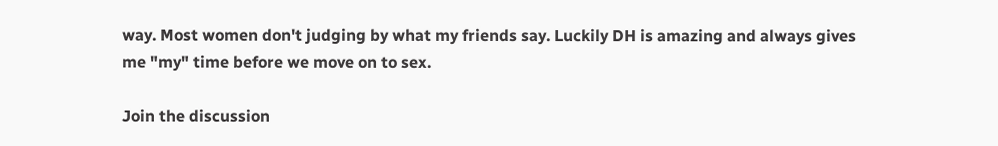way. Most women don't judging by what my friends say. Luckily DH is amazing and always gives me "my" time before we move on to sex.

Join the discussion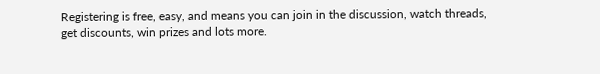Registering is free, easy, and means you can join in the discussion, watch threads, get discounts, win prizes and lots more.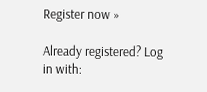Register now »

Already registered? Log in with: